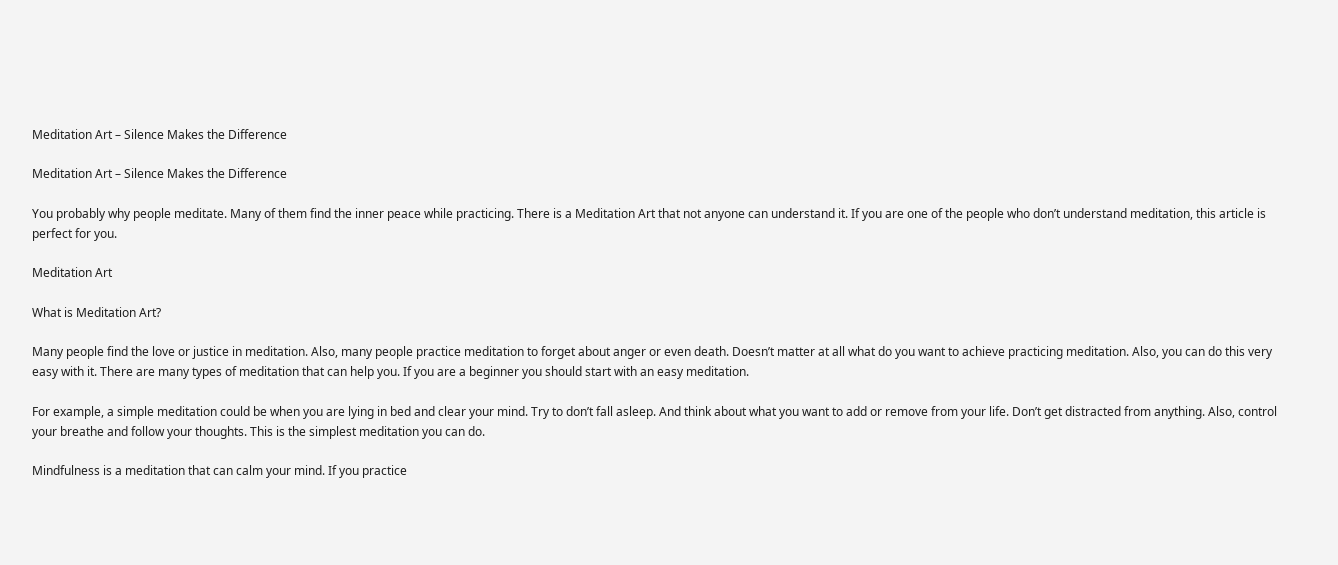Meditation Art – Silence Makes the Difference

Meditation Art – Silence Makes the Difference

You probably why people meditate. Many of them find the inner peace while practicing. There is a Meditation Art that not anyone can understand it. If you are one of the people who don’t understand meditation, this article is perfect for you.

Meditation Art

What is Meditation Art?

Many people find the love or justice in meditation. Also, many people practice meditation to forget about anger or even death. Doesn’t matter at all what do you want to achieve practicing meditation. Also, you can do this very easy with it. There are many types of meditation that can help you. If you are a beginner you should start with an easy meditation.

For example, a simple meditation could be when you are lying in bed and clear your mind. Try to don’t fall asleep. And think about what you want to add or remove from your life. Don’t get distracted from anything. Also, control your breathe and follow your thoughts. This is the simplest meditation you can do.

Mindfulness is a meditation that can calm your mind. If you practice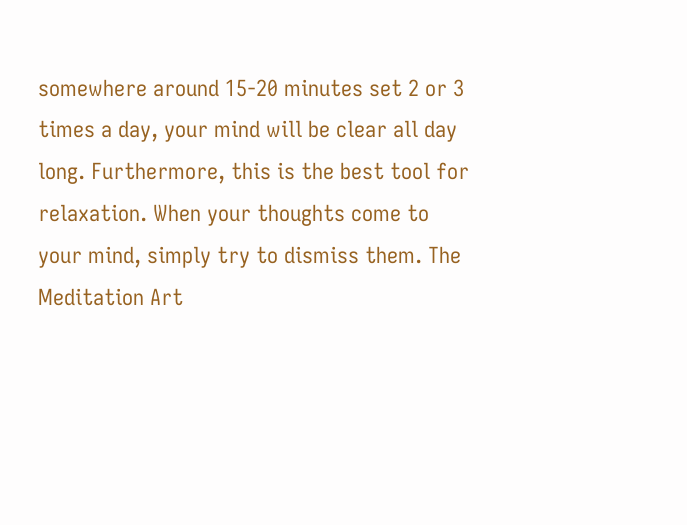somewhere around 15-20 minutes set 2 or 3 times a day, your mind will be clear all day long. Furthermore, this is the best tool for relaxation. When your thoughts come to your mind, simply try to dismiss them. The Meditation Art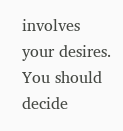involves your desires. You should decide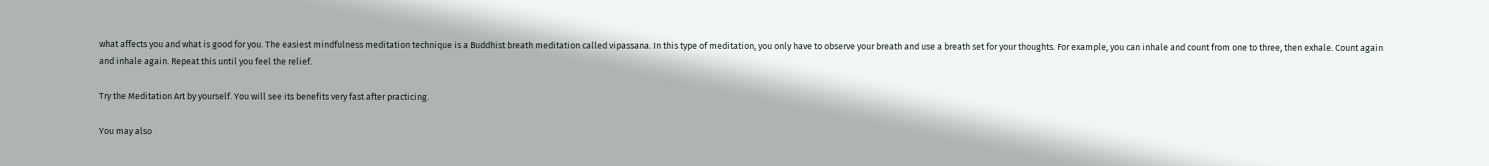what affects you and what is good for you. The easiest mindfulness meditation technique is a Buddhist breath meditation called vipassana. In this type of meditation, you only have to observe your breath and use a breath set for your thoughts. For example, you can inhale and count from one to three, then exhale. Count again and inhale again. Repeat this until you feel the relief.

Try the Meditation Art by yourself. You will see its benefits very fast after practicing.

You may also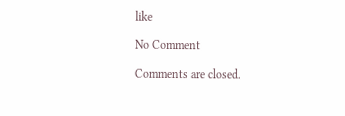like

No Comment

Comments are closed.